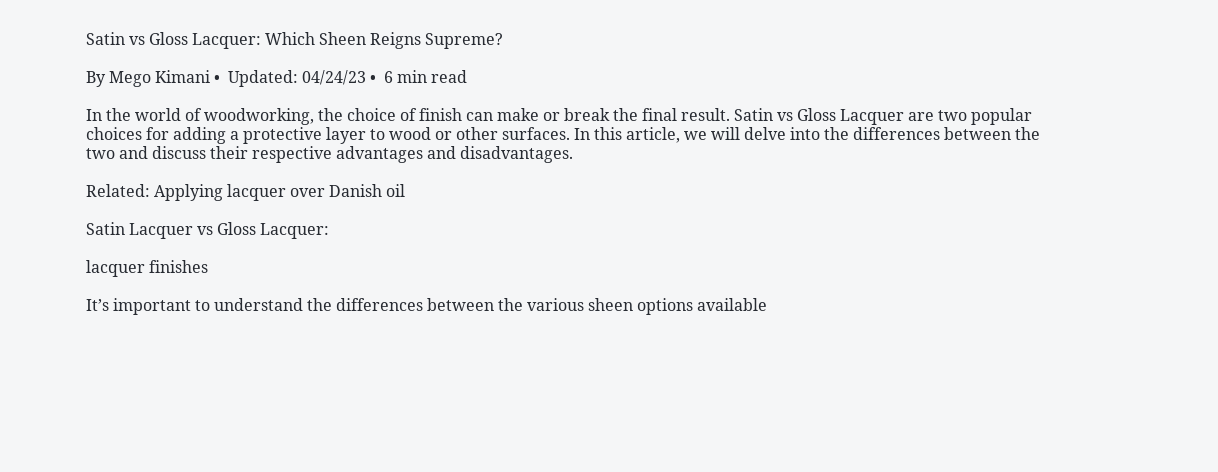Satin vs Gloss Lacquer: Which Sheen Reigns Supreme?

By Mego Kimani •  Updated: 04/24/23 •  6 min read

In the world of woodworking, the choice of finish can make or break the final result. Satin vs Gloss Lacquer are two popular choices for adding a protective layer to wood or other surfaces. In this article, we will delve into the differences between the two and discuss their respective advantages and disadvantages.

Related: Applying lacquer over Danish oil

Satin Lacquer vs Gloss Lacquer:

lacquer finishes

It’s important to understand the differences between the various sheen options available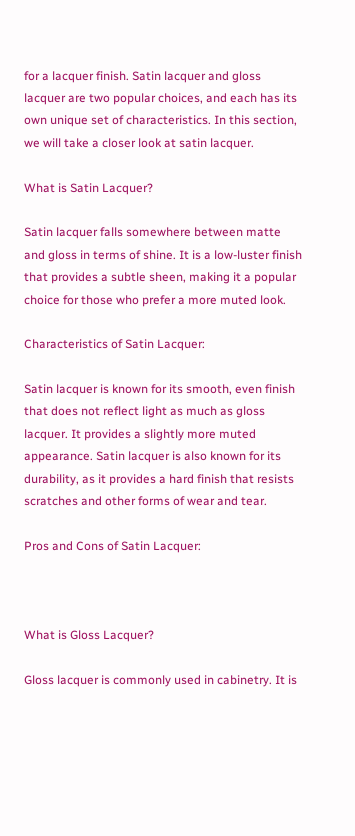for a lacquer finish. Satin lacquer and gloss lacquer are two popular choices, and each has its own unique set of characteristics. In this section, we will take a closer look at satin lacquer.

What is Satin Lacquer?

Satin lacquer falls somewhere between matte and gloss in terms of shine. It is a low-luster finish that provides a subtle sheen, making it a popular choice for those who prefer a more muted look.

Characteristics of Satin Lacquer:

Satin lacquer is known for its smooth, even finish that does not reflect light as much as gloss lacquer. It provides a slightly more muted appearance. Satin lacquer is also known for its durability, as it provides a hard finish that resists scratches and other forms of wear and tear.

Pros and Cons of Satin Lacquer:



What is Gloss Lacquer?

Gloss lacquer is commonly used in cabinetry. It is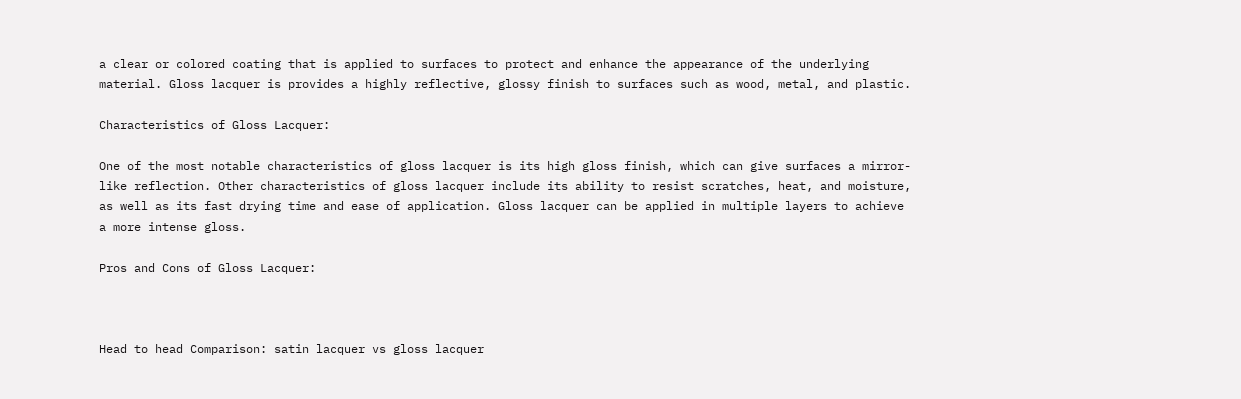a clear or colored coating that is applied to surfaces to protect and enhance the appearance of the underlying material. Gloss lacquer is provides a highly reflective, glossy finish to surfaces such as wood, metal, and plastic.

Characteristics of Gloss Lacquer:

One of the most notable characteristics of gloss lacquer is its high gloss finish, which can give surfaces a mirror-like reflection. Other characteristics of gloss lacquer include its ability to resist scratches, heat, and moisture, as well as its fast drying time and ease of application. Gloss lacquer can be applied in multiple layers to achieve a more intense gloss.

Pros and Cons of Gloss Lacquer:



Head to head Comparison: satin lacquer vs gloss lacquer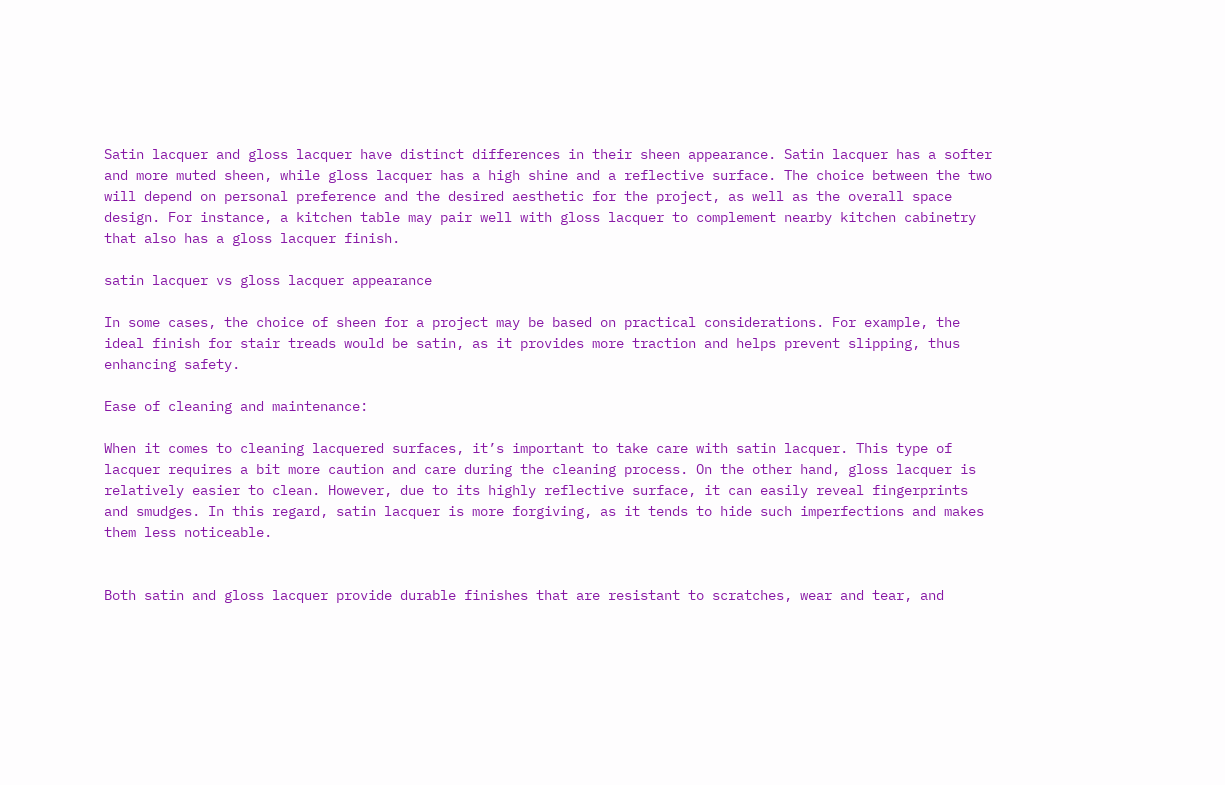Satin lacquer and gloss lacquer have distinct differences in their sheen appearance. Satin lacquer has a softer and more muted sheen, while gloss lacquer has a high shine and a reflective surface. The choice between the two will depend on personal preference and the desired aesthetic for the project, as well as the overall space design. For instance, a kitchen table may pair well with gloss lacquer to complement nearby kitchen cabinetry that also has a gloss lacquer finish.

satin lacquer vs gloss lacquer appearance

In some cases, the choice of sheen for a project may be based on practical considerations. For example, the ideal finish for stair treads would be satin, as it provides more traction and helps prevent slipping, thus enhancing safety.

Ease of cleaning and maintenance:

When it comes to cleaning lacquered surfaces, it’s important to take care with satin lacquer. This type of lacquer requires a bit more caution and care during the cleaning process. On the other hand, gloss lacquer is relatively easier to clean. However, due to its highly reflective surface, it can easily reveal fingerprints and smudges. In this regard, satin lacquer is more forgiving, as it tends to hide such imperfections and makes them less noticeable.


Both satin and gloss lacquer provide durable finishes that are resistant to scratches, wear and tear, and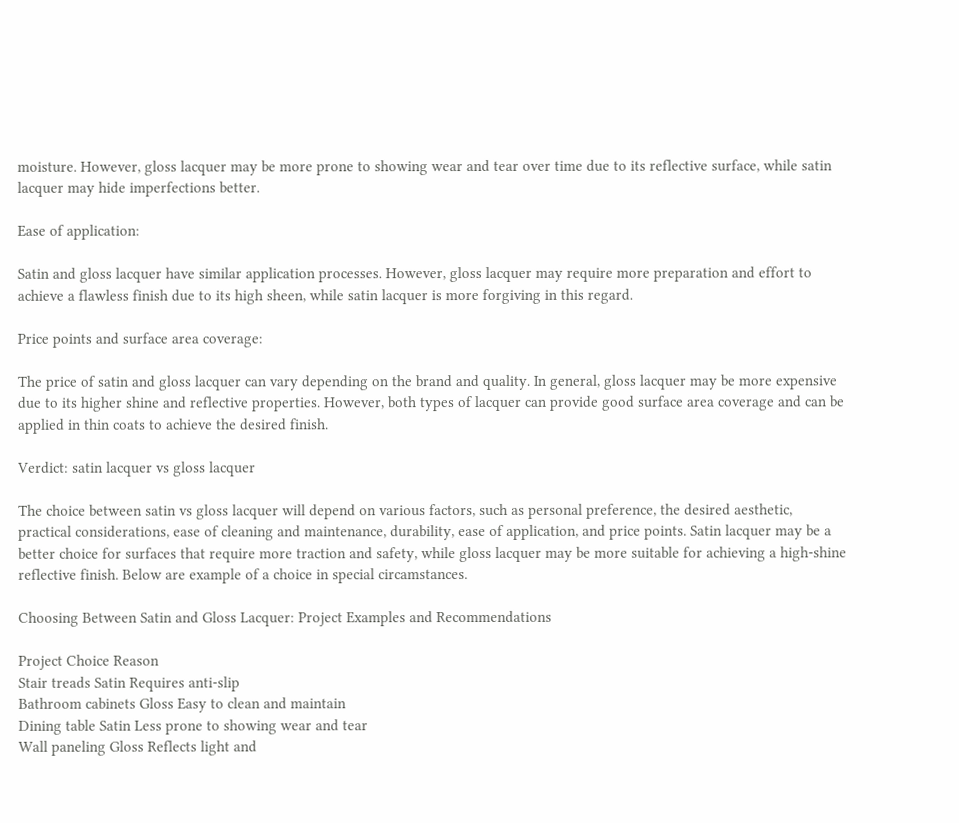moisture. However, gloss lacquer may be more prone to showing wear and tear over time due to its reflective surface, while satin lacquer may hide imperfections better.

Ease of application:

Satin and gloss lacquer have similar application processes. However, gloss lacquer may require more preparation and effort to achieve a flawless finish due to its high sheen, while satin lacquer is more forgiving in this regard.

Price points and surface area coverage:

The price of satin and gloss lacquer can vary depending on the brand and quality. In general, gloss lacquer may be more expensive due to its higher shine and reflective properties. However, both types of lacquer can provide good surface area coverage and can be applied in thin coats to achieve the desired finish.

Verdict: satin lacquer vs gloss lacquer

The choice between satin vs gloss lacquer will depend on various factors, such as personal preference, the desired aesthetic, practical considerations, ease of cleaning and maintenance, durability, ease of application, and price points. Satin lacquer may be a better choice for surfaces that require more traction and safety, while gloss lacquer may be more suitable for achieving a high-shine reflective finish. Below are example of a choice in special circamstances.

Choosing Between Satin and Gloss Lacquer: Project Examples and Recommendations

Project Choice Reason
Stair treads Satin Requires anti-slip
Bathroom cabinets Gloss Easy to clean and maintain
Dining table Satin Less prone to showing wear and tear
Wall paneling Gloss Reflects light and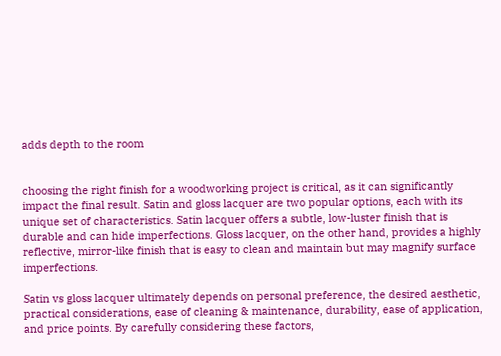adds depth to the room


choosing the right finish for a woodworking project is critical, as it can significantly impact the final result. Satin and gloss lacquer are two popular options, each with its unique set of characteristics. Satin lacquer offers a subtle, low-luster finish that is durable and can hide imperfections. Gloss lacquer, on the other hand, provides a highly reflective, mirror-like finish that is easy to clean and maintain but may magnify surface imperfections.

Satin vs gloss lacquer ultimately depends on personal preference, the desired aesthetic, practical considerations, ease of cleaning & maintenance, durability, ease of application, and price points. By carefully considering these factors,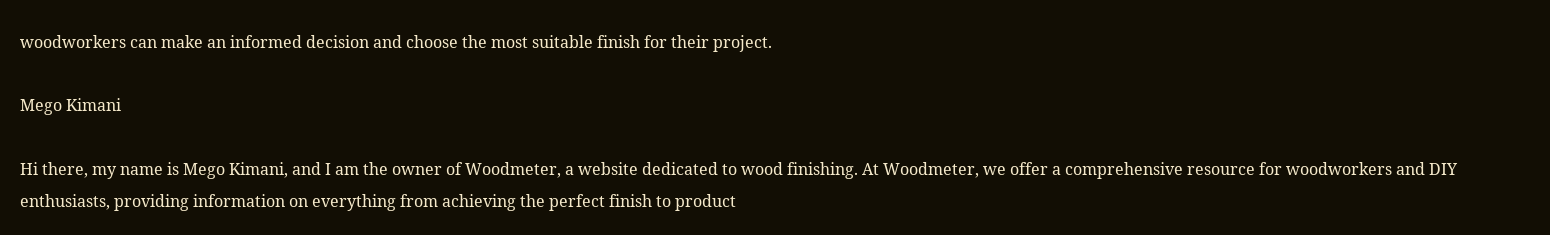woodworkers can make an informed decision and choose the most suitable finish for their project.

Mego Kimani

Hi there, my name is Mego Kimani, and I am the owner of Woodmeter, a website dedicated to wood finishing. At Woodmeter, we offer a comprehensive resource for woodworkers and DIY enthusiasts, providing information on everything from achieving the perfect finish to product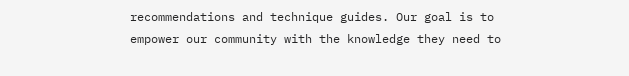recommendations and technique guides. Our goal is to empower our community with the knowledge they need to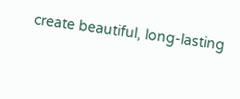create beautiful, long-lasting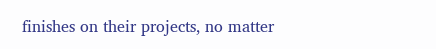finishes on their projects, no matter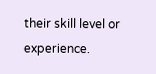their skill level or experience.